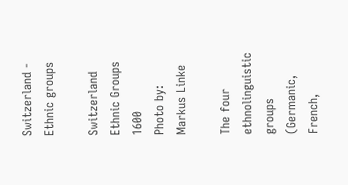Switzerland - Ethnic groups

Switzerland Ethnic Groups 1600
Photo by: Markus Linke

The four ethnolinguistic groups (Germanic, French,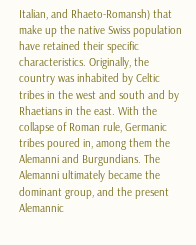Italian, and Rhaeto-Romansh) that make up the native Swiss population have retained their specific characteristics. Originally, the country was inhabited by Celtic tribes in the west and south and by Rhaetians in the east. With the collapse of Roman rule, Germanic tribes poured in, among them the Alemanni and Burgundians. The Alemanni ultimately became the dominant group, and the present Alemannic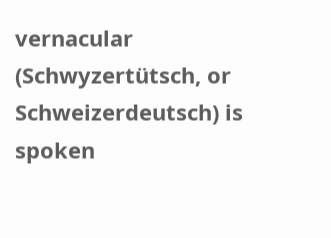vernacular (Schwyzertütsch, or Schweizerdeutsch) is spoken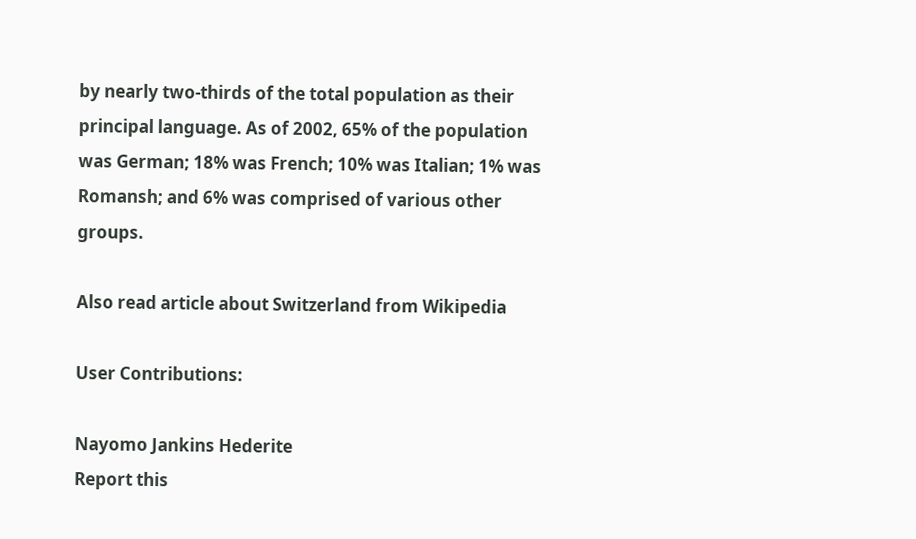by nearly two-thirds of the total population as their principal language. As of 2002, 65% of the population was German; 18% was French; 10% was Italian; 1% was Romansh; and 6% was comprised of various other groups.

Also read article about Switzerland from Wikipedia

User Contributions:

Nayomo Jankins Hederite
Report this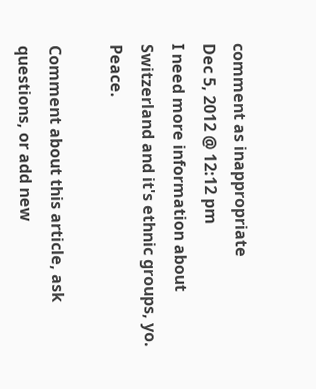comment as inappropriate
Dec 5, 2012 @ 12:12 pm
I need more information about Switzerland and it's ethnic groups, yo. Peace.

Comment about this article, ask questions, or add new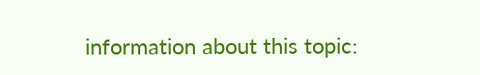information about this topic: